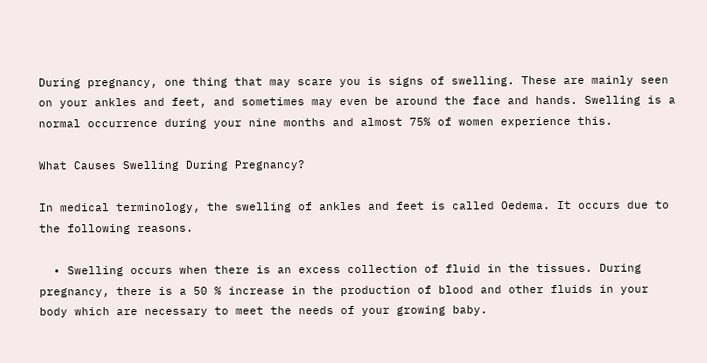During pregnancy, one thing that may scare you is signs of swelling. These are mainly seen on your ankles and feet, and sometimes may even be around the face and hands. Swelling is a normal occurrence during your nine months and almost 75% of women experience this.

What Causes Swelling During Pregnancy?

In medical terminology, the swelling of ankles and feet is called Oedema. It occurs due to the following reasons.

  • Swelling occurs when there is an excess collection of fluid in the tissues. During pregnancy, there is a 50 % increase in the production of blood and other fluids in your body which are necessary to meet the needs of your growing baby.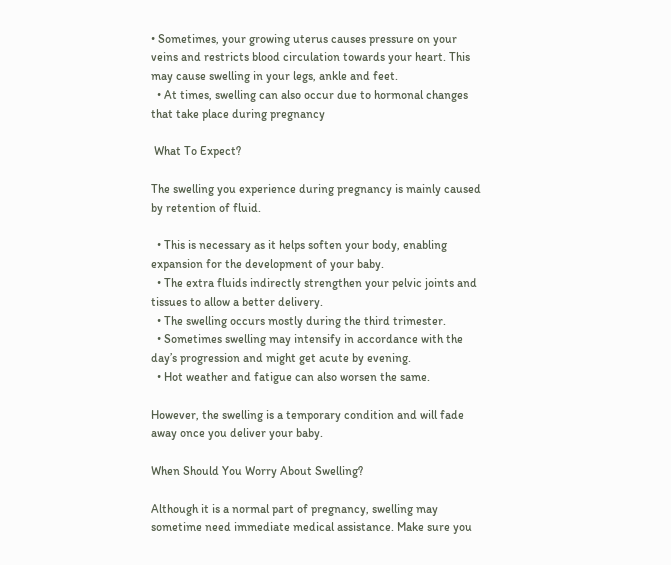• Sometimes, your growing uterus causes pressure on your veins and restricts blood circulation towards your heart. This may cause swelling in your legs, ankle and feet.
  • At times, swelling can also occur due to hormonal changes that take place during pregnancy

 What To Expect?

The swelling you experience during pregnancy is mainly caused by retention of fluid.

  • This is necessary as it helps soften your body, enabling expansion for the development of your baby.
  • The extra fluids indirectly strengthen your pelvic joints and tissues to allow a better delivery.
  • The swelling occurs mostly during the third trimester.
  • Sometimes swelling may intensify in accordance with the day’s progression and might get acute by evening.
  • Hot weather and fatigue can also worsen the same.

However, the swelling is a temporary condition and will fade away once you deliver your baby.

When Should You Worry About Swelling?

Although it is a normal part of pregnancy, swelling may sometime need immediate medical assistance. Make sure you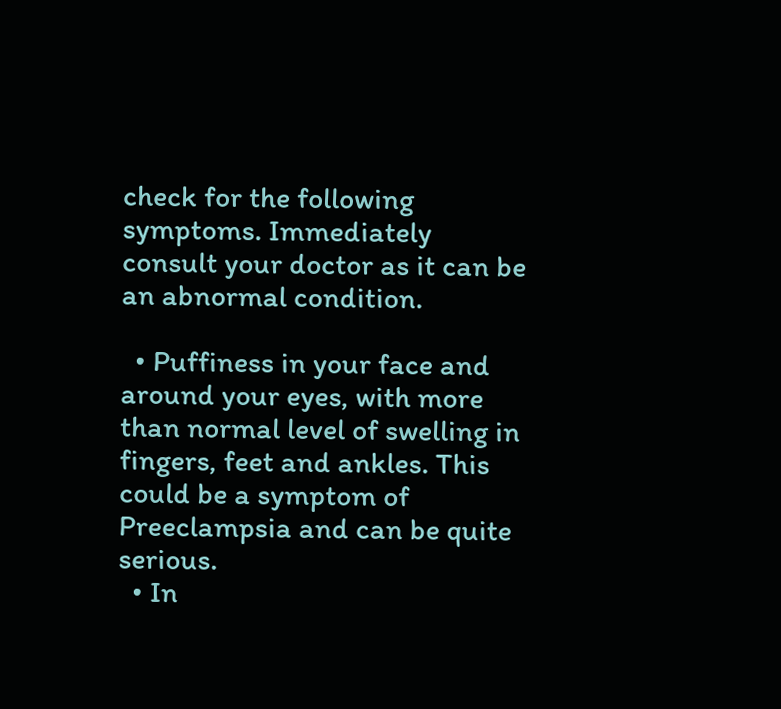check for the following symptoms. Immediately consult your doctor as it can be an abnormal condition.

  • Puffiness in your face and around your eyes, with more than normal level of swelling in fingers, feet and ankles. This could be a symptom of Preeclampsia and can be quite serious.
  • In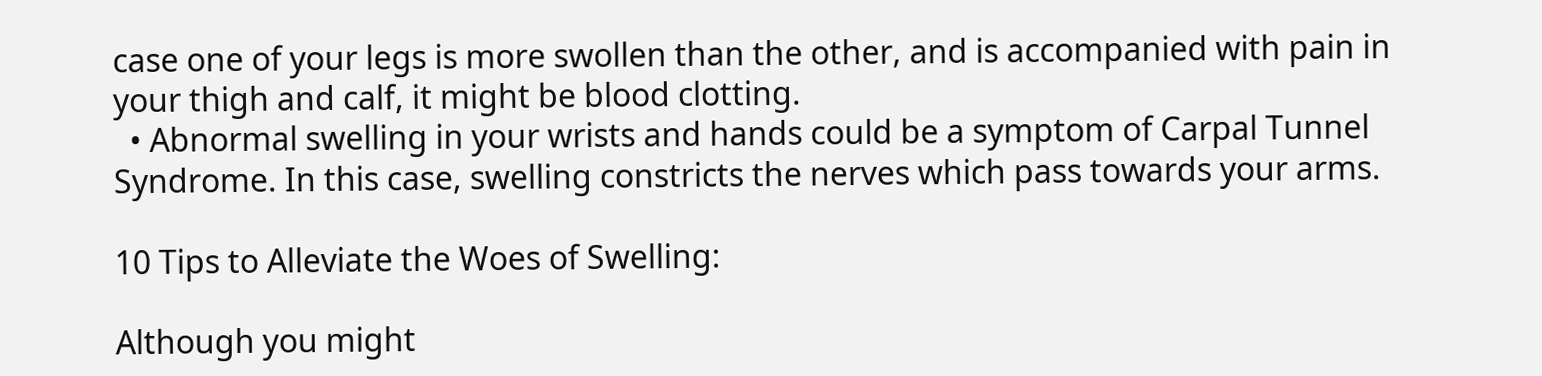case one of your legs is more swollen than the other, and is accompanied with pain in your thigh and calf, it might be blood clotting.
  • Abnormal swelling in your wrists and hands could be a symptom of Carpal Tunnel Syndrome. In this case, swelling constricts the nerves which pass towards your arms.

10 Tips to Alleviate the Woes of Swelling:

Although you might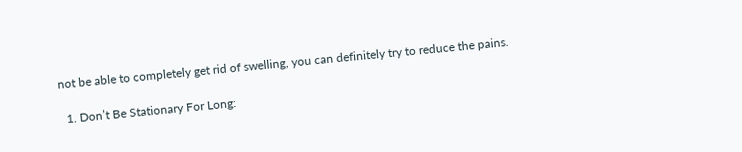not be able to completely get rid of swelling, you can definitely try to reduce the pains.

  1. Don’t Be Stationary For Long: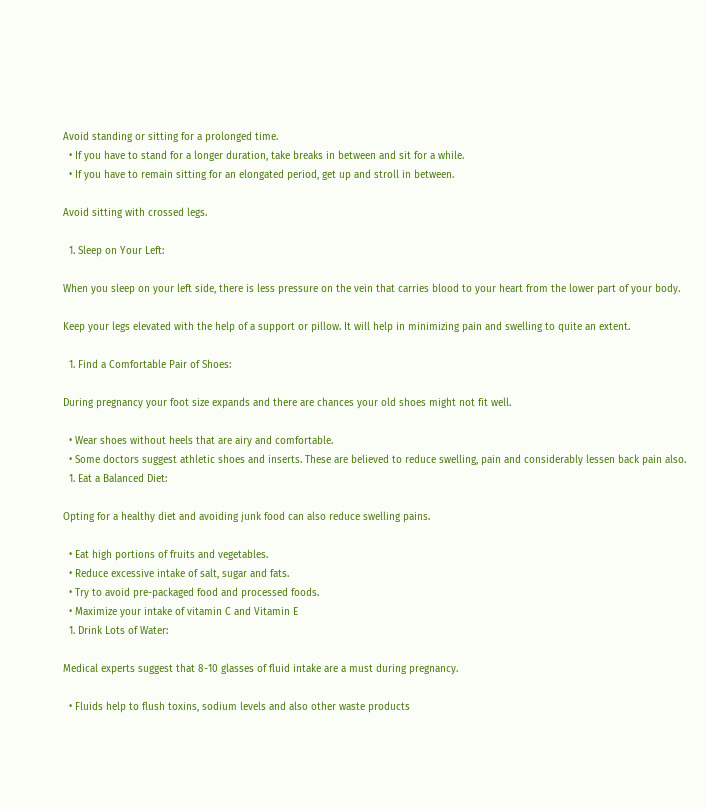Avoid standing or sitting for a prolonged time.
  • If you have to stand for a longer duration, take breaks in between and sit for a while.
  • If you have to remain sitting for an elongated period, get up and stroll in between.

Avoid sitting with crossed legs.

  1. Sleep on Your Left:

When you sleep on your left side, there is less pressure on the vein that carries blood to your heart from the lower part of your body.

Keep your legs elevated with the help of a support or pillow. It will help in minimizing pain and swelling to quite an extent.

  1. Find a Comfortable Pair of Shoes:

During pregnancy your foot size expands and there are chances your old shoes might not fit well.

  • Wear shoes without heels that are airy and comfortable.
  • Some doctors suggest athletic shoes and inserts. These are believed to reduce swelling, pain and considerably lessen back pain also.
  1. Eat a Balanced Diet:

Opting for a healthy diet and avoiding junk food can also reduce swelling pains.

  • Eat high portions of fruits and vegetables.
  • Reduce excessive intake of salt, sugar and fats.
  • Try to avoid pre-packaged food and processed foods.
  • Maximize your intake of vitamin C and Vitamin E
  1. Drink Lots of Water:

Medical experts suggest that 8-10 glasses of fluid intake are a must during pregnancy.

  • Fluids help to flush toxins, sodium levels and also other waste products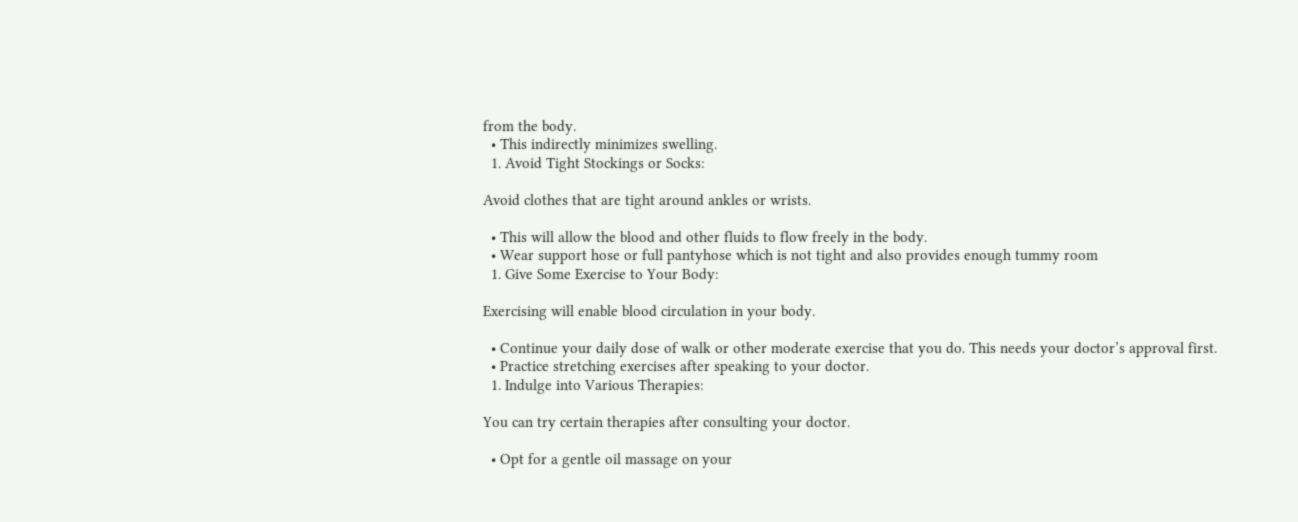from the body.
  • This indirectly minimizes swelling.
  1. Avoid Tight Stockings or Socks:

Avoid clothes that are tight around ankles or wrists.

  • This will allow the blood and other fluids to flow freely in the body.
  • Wear support hose or full pantyhose which is not tight and also provides enough tummy room
  1. Give Some Exercise to Your Body:

Exercising will enable blood circulation in your body.

  • Continue your daily dose of walk or other moderate exercise that you do. This needs your doctor’s approval first.
  • Practice stretching exercises after speaking to your doctor.
  1. Indulge into Various Therapies:

You can try certain therapies after consulting your doctor.

  • Opt for a gentle oil massage on your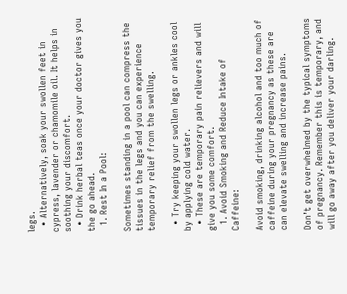legs.
  • Alternatively, soak your swollen feet in cypress, lavender or chamomile oil. It helps in soothing your discomfort.
  • Drink herbal teas once your doctor gives you the go ahead.
  1. Rest In a Pool:

Sometimes standing in a pool can compress the tissues in the legs and you can experience temporary relief from the swelling.

  • Try keeping your swollen legs or ankles cool by applying cold water.
  • These are temporary pain relievers and will give you some comfort.
  1. Avoid Smoking and Reduce Intake of Caffeine:

Avoid smoking, drinking alcohol and too much of caffeine during your pregnancy as these are can elevate swelling and increase pains.

Don’t get overwhelmed by the typical symptoms of pregnancy. Remember this is temporary, and will go away after you deliver your darling.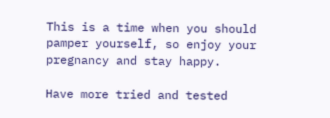This is a time when you should pamper yourself, so enjoy your pregnancy and stay happy.

Have more tried and tested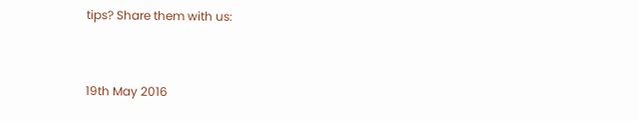tips? Share them with us:


19th May 2016